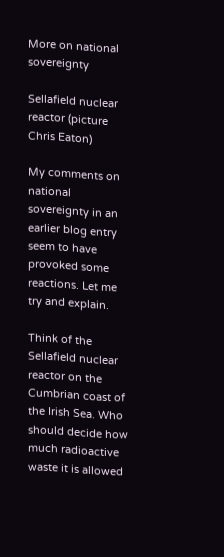More on national sovereignty

Sellafield nuclear reactor (picture Chris Eaton)

My comments on national sovereignty in an earlier blog entry seem to have provoked some reactions. Let me try and explain.

Think of the Sellafield nuclear reactor on the Cumbrian coast of the Irish Sea. Who should decide how much radioactive waste it is allowed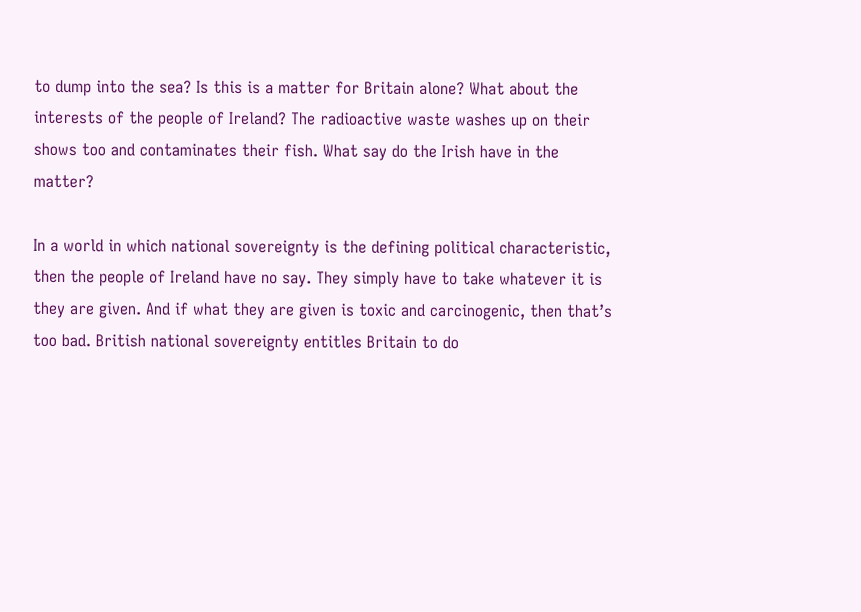to dump into the sea? Is this is a matter for Britain alone? What about the interests of the people of Ireland? The radioactive waste washes up on their shows too and contaminates their fish. What say do the Irish have in the matter?

In a world in which national sovereignty is the defining political characteristic, then the people of Ireland have no say. They simply have to take whatever it is they are given. And if what they are given is toxic and carcinogenic, then that’s too bad. British national sovereignty entitles Britain to do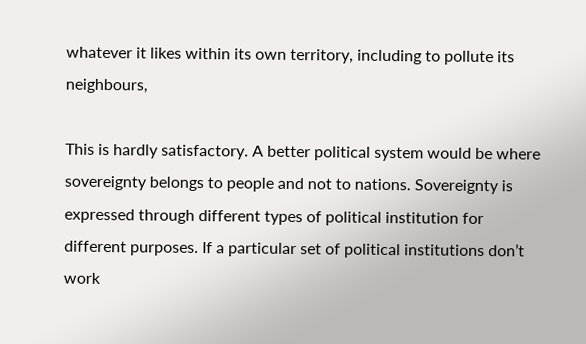whatever it likes within its own territory, including to pollute its neighbours,

This is hardly satisfactory. A better political system would be where sovereignty belongs to people and not to nations. Sovereignty is expressed through different types of political institution for different purposes. If a particular set of political institutions don’t work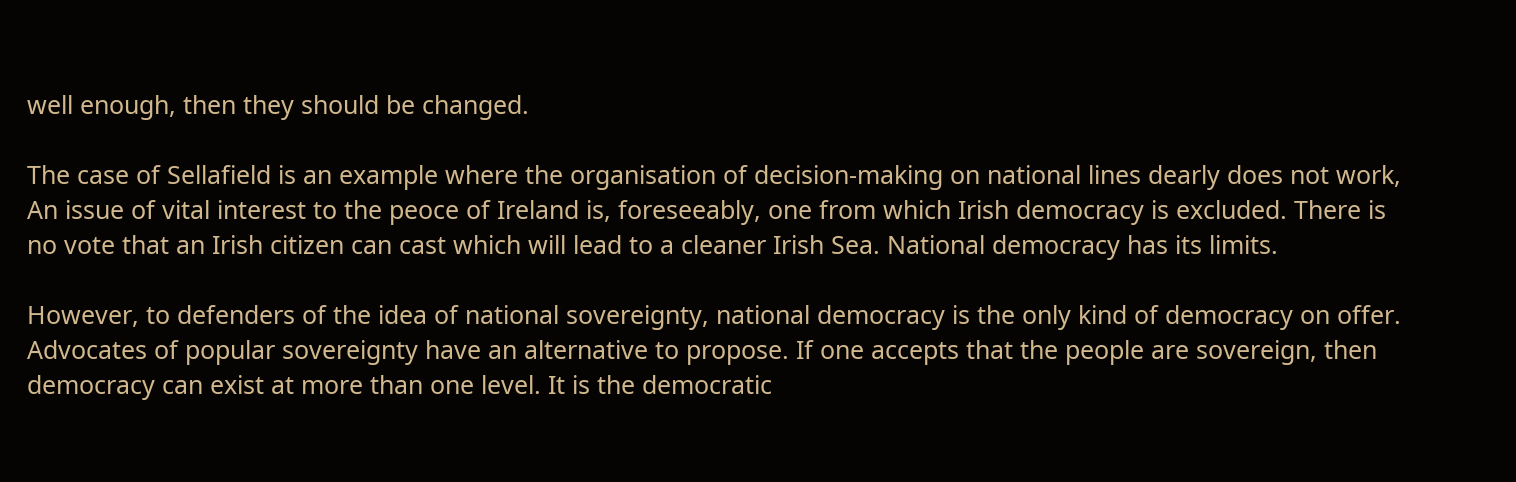well enough, then they should be changed.

The case of Sellafield is an example where the organisation of decision-making on national lines dearly does not work, An issue of vital interest to the peoce of Ireland is, foreseeably, one from which Irish democracy is excluded. There is no vote that an Irish citizen can cast which will lead to a cleaner Irish Sea. National democracy has its limits.

However, to defenders of the idea of national sovereignty, national democracy is the only kind of democracy on offer. Advocates of popular sovereignty have an alternative to propose. If one accepts that the people are sovereign, then democracy can exist at more than one level. It is the democratic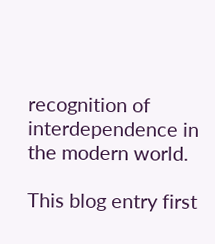recognition of interdependence in the modern world.

This blog entry first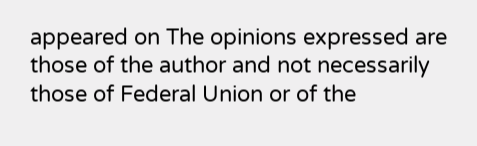appeared on The opinions expressed are those of the author and not necessarily those of Federal Union or of the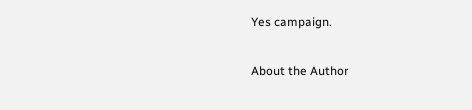Yes campaign.

About the Author